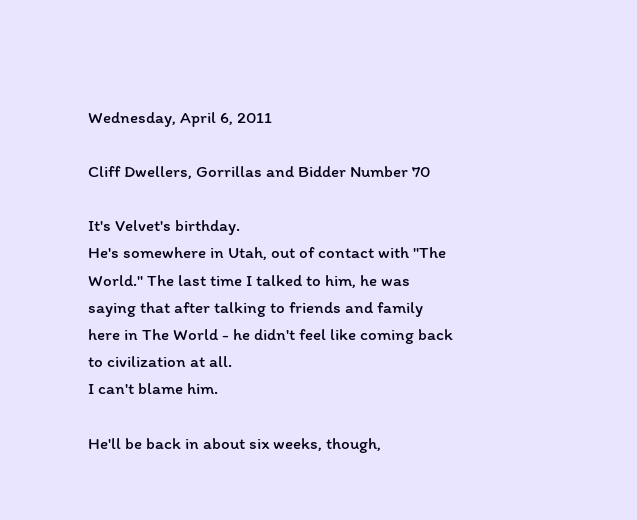Wednesday, April 6, 2011

Cliff Dwellers, Gorrillas and Bidder Number 70

It's Velvet's birthday.
He's somewhere in Utah, out of contact with "The World." The last time I talked to him, he was saying that after talking to friends and family here in The World - he didn't feel like coming back to civilization at all.
I can't blame him.

He'll be back in about six weeks, though,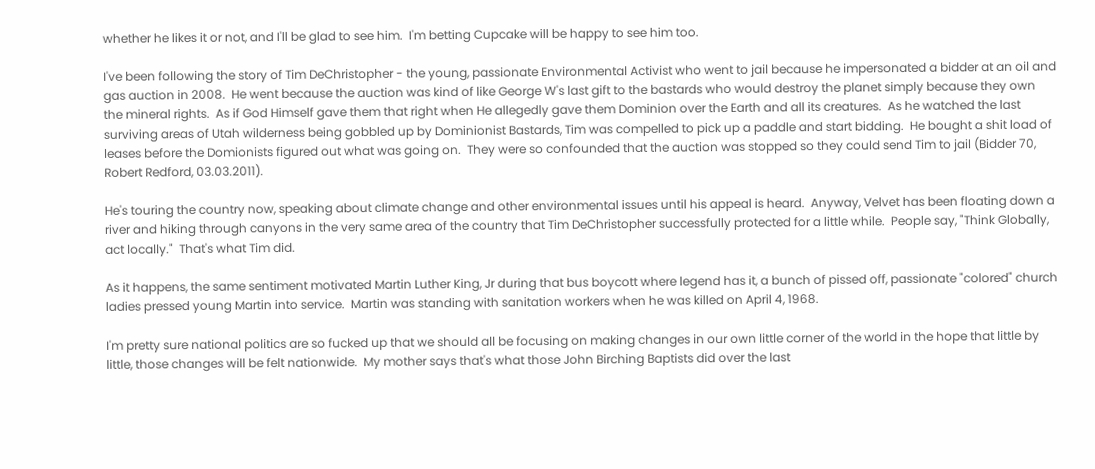whether he likes it or not, and I'll be glad to see him.  I'm betting Cupcake will be happy to see him too.

I've been following the story of Tim DeChristopher - the young, passionate Environmental Activist who went to jail because he impersonated a bidder at an oil and gas auction in 2008.  He went because the auction was kind of like George W's last gift to the bastards who would destroy the planet simply because they own the mineral rights.  As if God Himself gave them that right when He allegedly gave them Dominion over the Earth and all its creatures.  As he watched the last surviving areas of Utah wilderness being gobbled up by Dominionist Bastards, Tim was compelled to pick up a paddle and start bidding.  He bought a shit load of leases before the Domionists figured out what was going on.  They were so confounded that the auction was stopped so they could send Tim to jail (Bidder 70, Robert Redford, 03.03.2011).

He's touring the country now, speaking about climate change and other environmental issues until his appeal is heard.  Anyway, Velvet has been floating down a river and hiking through canyons in the very same area of the country that Tim DeChristopher successfully protected for a little while.  People say, "Think Globally, act locally."  That's what Tim did.

As it happens, the same sentiment motivated Martin Luther King, Jr during that bus boycott where legend has it, a bunch of pissed off, passionate "colored" church ladies pressed young Martin into service.  Martin was standing with sanitation workers when he was killed on April 4, 1968.

I'm pretty sure national politics are so fucked up that we should all be focusing on making changes in our own little corner of the world in the hope that little by little, those changes will be felt nationwide.  My mother says that's what those John Birching Baptists did over the last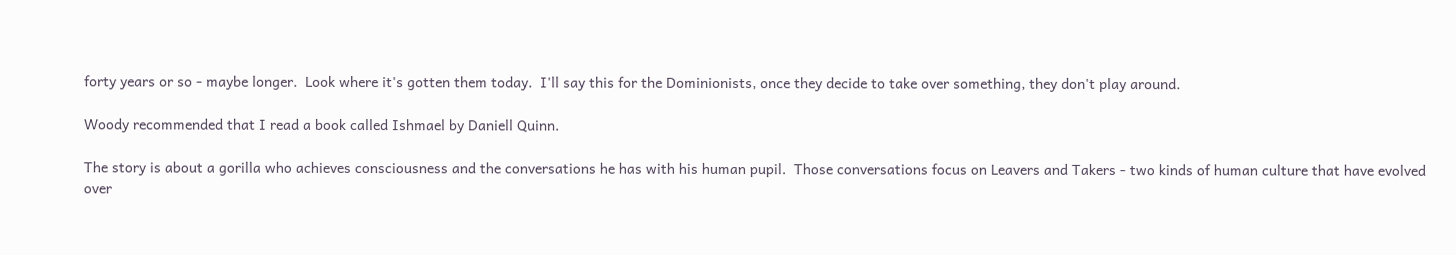forty years or so - maybe longer.  Look where it's gotten them today.  I'll say this for the Dominionists, once they decide to take over something, they don't play around.

Woody recommended that I read a book called Ishmael by Daniell Quinn.

The story is about a gorilla who achieves consciousness and the conversations he has with his human pupil.  Those conversations focus on Leavers and Takers - two kinds of human culture that have evolved over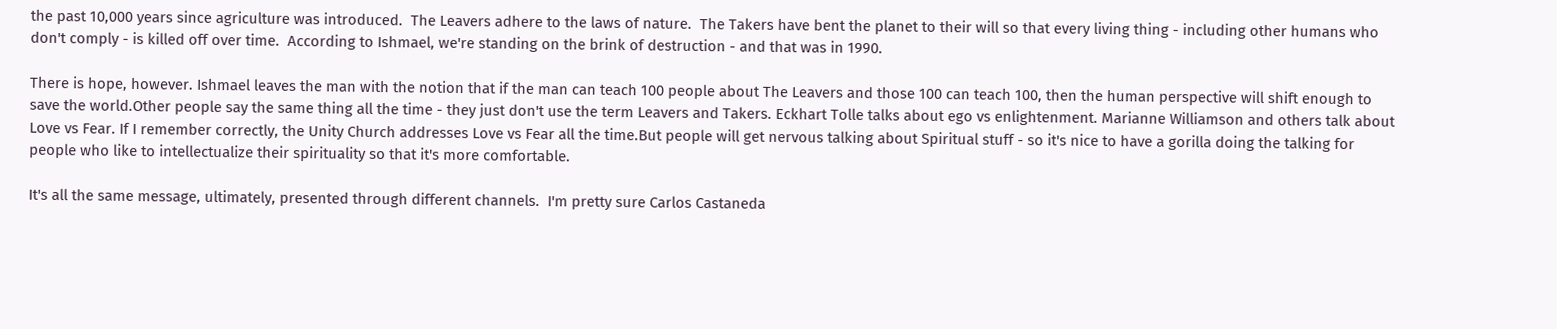the past 10,000 years since agriculture was introduced.  The Leavers adhere to the laws of nature.  The Takers have bent the planet to their will so that every living thing - including other humans who don't comply - is killed off over time.  According to Ishmael, we're standing on the brink of destruction - and that was in 1990.

There is hope, however. Ishmael leaves the man with the notion that if the man can teach 100 people about The Leavers and those 100 can teach 100, then the human perspective will shift enough to save the world.Other people say the same thing all the time - they just don't use the term Leavers and Takers. Eckhart Tolle talks about ego vs enlightenment. Marianne Williamson and others talk about Love vs Fear. If I remember correctly, the Unity Church addresses Love vs Fear all the time.But people will get nervous talking about Spiritual stuff - so it's nice to have a gorilla doing the talking for people who like to intellectualize their spirituality so that it's more comfortable.

It's all the same message, ultimately, presented through different channels.  I'm pretty sure Carlos Castaneda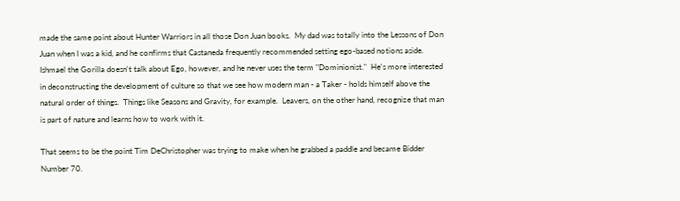made the same point about Hunter Warriors in all those Don Juan books.  My dad was totally into the Lessons of Don Juan when I was a kid, and he confirms that Castaneda frequently recommended setting ego-based notions aside.  Ishmael the Gorilla doesn't talk about Ego, however, and he never uses the term "Dominionist."  He's more interested in deconstructing the development of culture so that we see how modern man - a Taker - holds himself above the natural order of things.  Things like Seasons and Gravity, for example.  Leavers, on the other hand, recognize that man is part of nature and learns how to work with it.

That seems to be the point Tim DeChristopher was trying to make when he grabbed a paddle and became Bidder Number 70.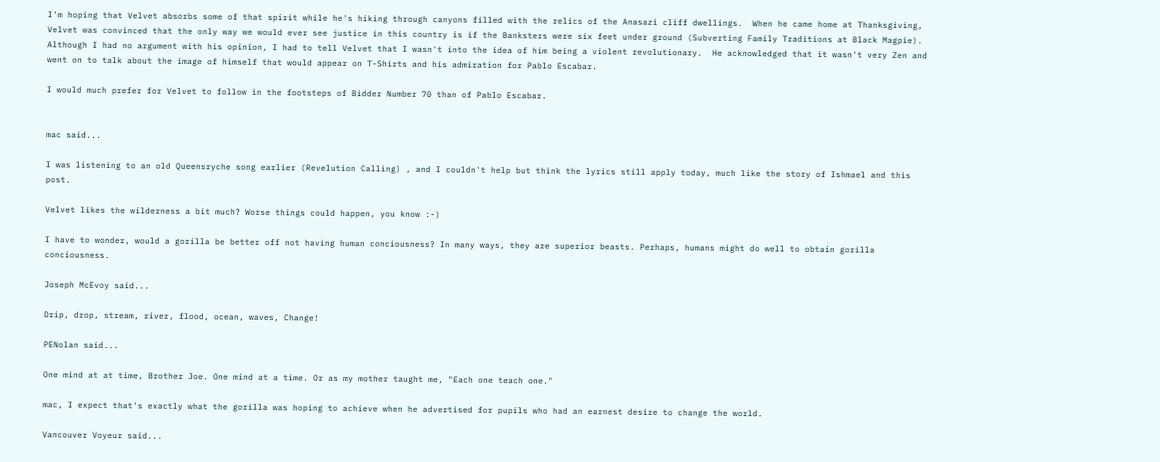I'm hoping that Velvet absorbs some of that spirit while he's hiking through canyons filled with the relics of the Anasazi cliff dwellings.  When he came home at Thanksgiving, Velvet was convinced that the only way we would ever see justice in this country is if the Banksters were six feet under ground (Subverting Family Traditions at Black Magpie).  Although I had no argument with his opinion, I had to tell Velvet that I wasn't into the idea of him being a violent revolutionary.  He acknowledged that it wasn't very Zen and went on to talk about the image of himself that would appear on T-Shirts and his admiration for Pablo Escabar.

I would much prefer for Velvet to follow in the footsteps of Bidder Number 70 than of Pablo Escabar.


mac said...

I was listening to an old Queensryche song earlier (Revelution Calling) , and I couldn't help but think the lyrics still apply today, much like the story of Ishmael and this post.

Velvet likes the wilderness a bit much? Worse things could happen, you know :-)

I have to wonder, would a gorilla be better off not having human conciousness? In many ways, they are superior beasts. Perhaps, humans might do well to obtain gorilla conciousness.

Joseph McEvoy said...

Drip, drop, stream, river, flood, ocean, waves, Change!

PENolan said...

One mind at at time, Brother Joe. One mind at a time. Or as my mother taught me, "Each one teach one."

mac, I expect that's exactly what the gorilla was hoping to achieve when he advertised for pupils who had an earnest desire to change the world.

Vancouver Voyeur said...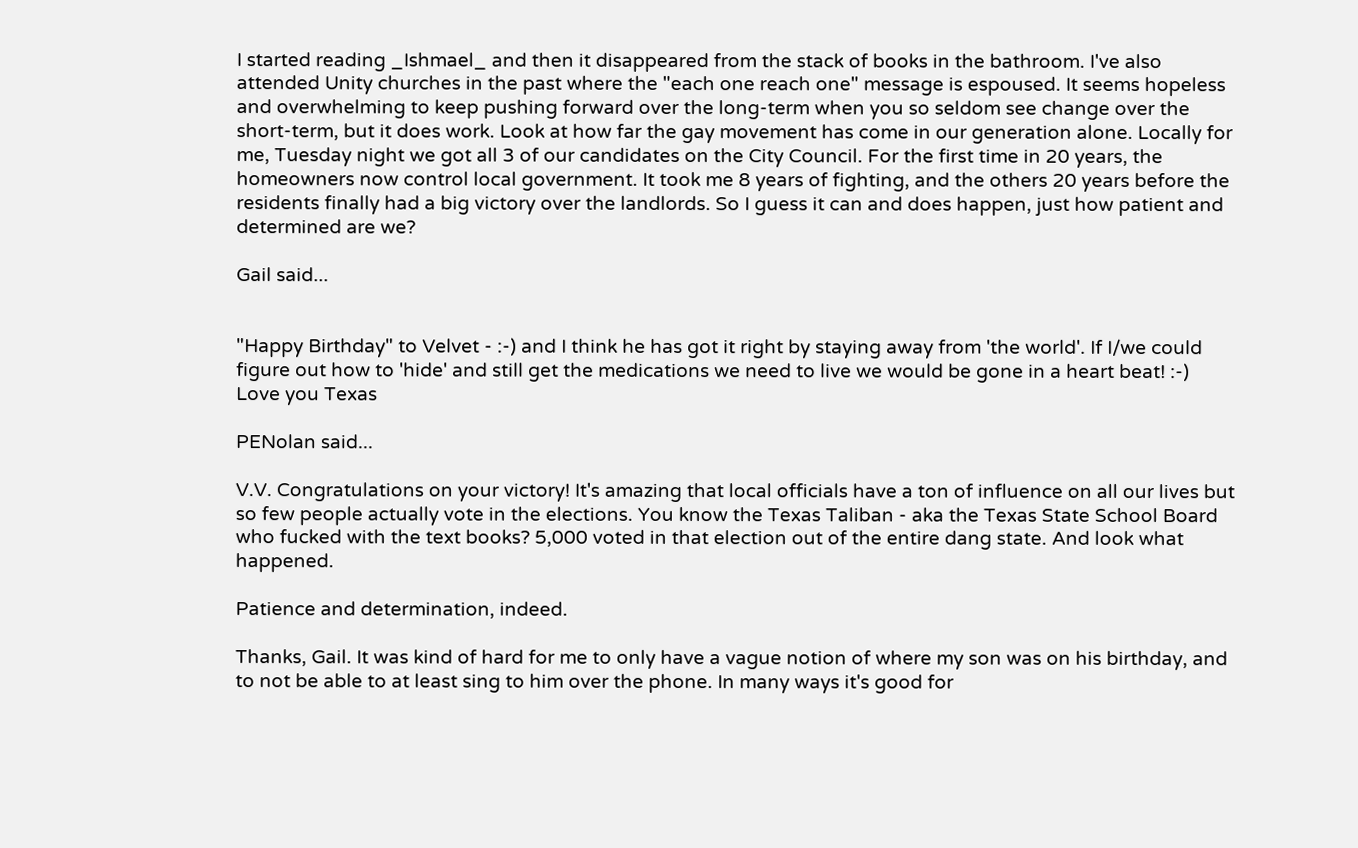I started reading _Ishmael_ and then it disappeared from the stack of books in the bathroom. I've also attended Unity churches in the past where the "each one reach one" message is espoused. It seems hopeless and overwhelming to keep pushing forward over the long-term when you so seldom see change over the short-term, but it does work. Look at how far the gay movement has come in our generation alone. Locally for me, Tuesday night we got all 3 of our candidates on the City Council. For the first time in 20 years, the homeowners now control local government. It took me 8 years of fighting, and the others 20 years before the residents finally had a big victory over the landlords. So I guess it can and does happen, just how patient and determined are we?

Gail said...


"Happy Birthday" to Velvet - :-) and I think he has got it right by staying away from 'the world'. If I/we could figure out how to 'hide' and still get the medications we need to live we would be gone in a heart beat! :-)
Love you Texas

PENolan said...

V.V. Congratulations on your victory! It's amazing that local officials have a ton of influence on all our lives but so few people actually vote in the elections. You know the Texas Taliban - aka the Texas State School Board who fucked with the text books? 5,000 voted in that election out of the entire dang state. And look what happened.

Patience and determination, indeed.

Thanks, Gail. It was kind of hard for me to only have a vague notion of where my son was on his birthday, and to not be able to at least sing to him over the phone. In many ways it's good for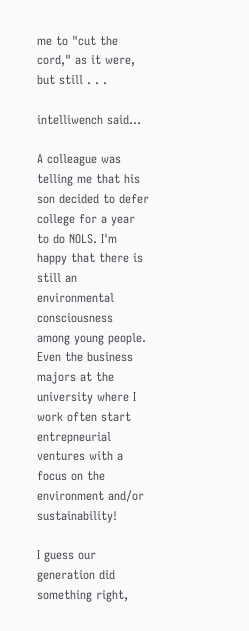me to "cut the cord," as it were, but still . . .

intelliwench said...

A colleague was telling me that his son decided to defer college for a year to do NOLS. I'm happy that there is still an environmental consciousness among young people. Even the business majors at the university where I work often start entrepneurial ventures with a focus on the environment and/or sustainability!

I guess our generation did something right,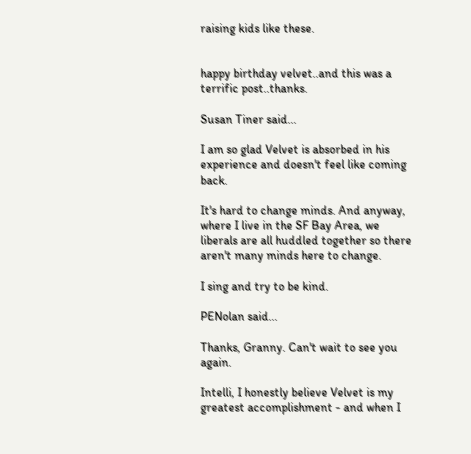raising kids like these.


happy birthday velvet..and this was a terrific post..thanks.

Susan Tiner said...

I am so glad Velvet is absorbed in his experience and doesn't feel like coming back.

It's hard to change minds. And anyway, where I live in the SF Bay Area, we liberals are all huddled together so there aren't many minds here to change.

I sing and try to be kind.

PENolan said...

Thanks, Granny. Can't wait to see you again.

Intelli, I honestly believe Velvet is my greatest accomplishment - and when I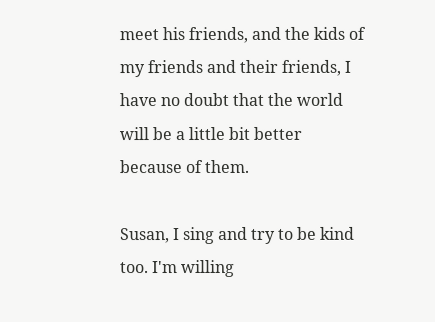meet his friends, and the kids of my friends and their friends, I have no doubt that the world will be a little bit better because of them.

Susan, I sing and try to be kind too. I'm willing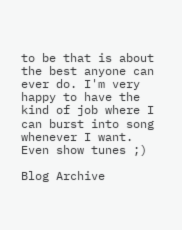to be that is about the best anyone can ever do. I'm very happy to have the kind of job where I can burst into song whenever I want. Even show tunes ;)

Blog Archive